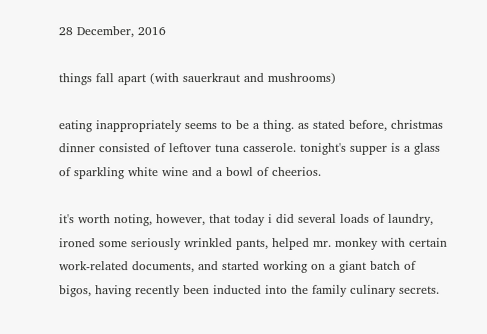28 December, 2016

things fall apart (with sauerkraut and mushrooms)

eating inappropriately seems to be a thing. as stated before, christmas dinner consisted of leftover tuna casserole. tonight's supper is a glass of sparkling white wine and a bowl of cheerios.

it's worth noting, however, that today i did several loads of laundry, ironed some seriously wrinkled pants, helped mr. monkey with certain work-related documents, and started working on a giant batch of bigos, having recently been inducted into the family culinary secrets.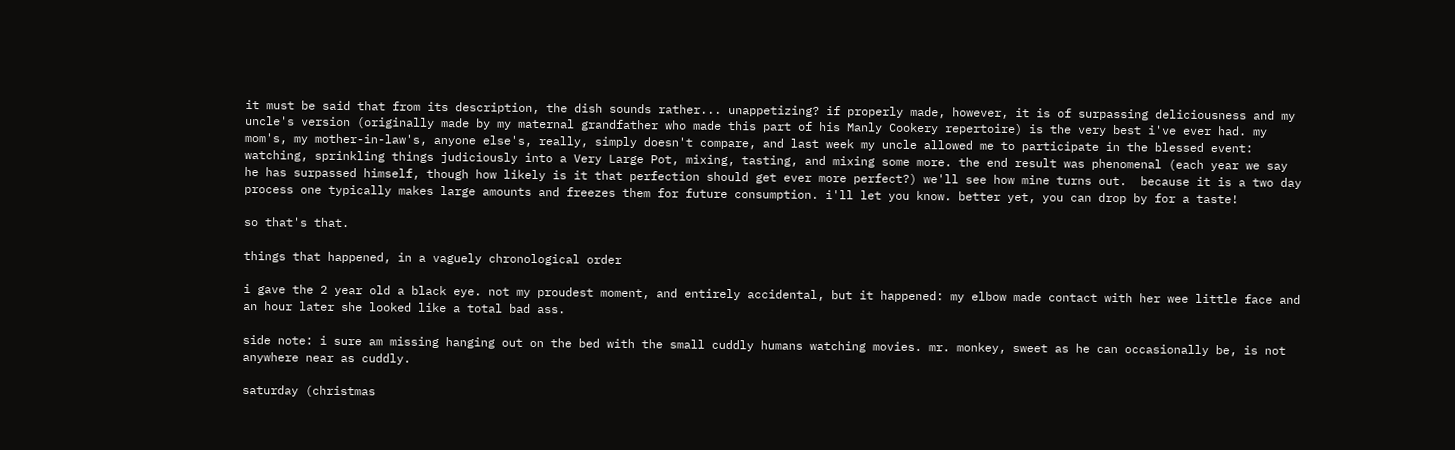it must be said that from its description, the dish sounds rather... unappetizing? if properly made, however, it is of surpassing deliciousness and my uncle's version (originally made by my maternal grandfather who made this part of his Manly Cookery repertoire) is the very best i've ever had. my mom's, my mother-in-law's, anyone else's, really, simply doesn't compare, and last week my uncle allowed me to participate in the blessed event: watching, sprinkling things judiciously into a Very Large Pot, mixing, tasting, and mixing some more. the end result was phenomenal (each year we say he has surpassed himself, though how likely is it that perfection should get ever more perfect?) we'll see how mine turns out.  because it is a two day process one typically makes large amounts and freezes them for future consumption. i'll let you know. better yet, you can drop by for a taste!

so that's that.

things that happened, in a vaguely chronological order

i gave the 2 year old a black eye. not my proudest moment, and entirely accidental, but it happened: my elbow made contact with her wee little face and an hour later she looked like a total bad ass.

side note: i sure am missing hanging out on the bed with the small cuddly humans watching movies. mr. monkey, sweet as he can occasionally be, is not anywhere near as cuddly.

saturday (christmas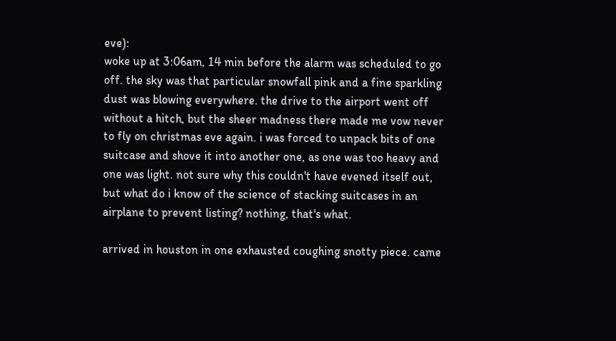eve):
woke up at 3:06am, 14 min before the alarm was scheduled to go off. the sky was that particular snowfall pink and a fine sparkling dust was blowing everywhere. the drive to the airport went off without a hitch, but the sheer madness there made me vow never to fly on christmas eve again. i was forced to unpack bits of one suitcase and shove it into another one, as one was too heavy and one was light. not sure why this couldn't have evened itself out, but what do i know of the science of stacking suitcases in an airplane to prevent listing? nothing, that's what.

arrived in houston in one exhausted coughing snotty piece. came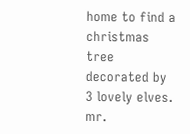home to find a christmas tree decorated by 3 lovely elves. mr.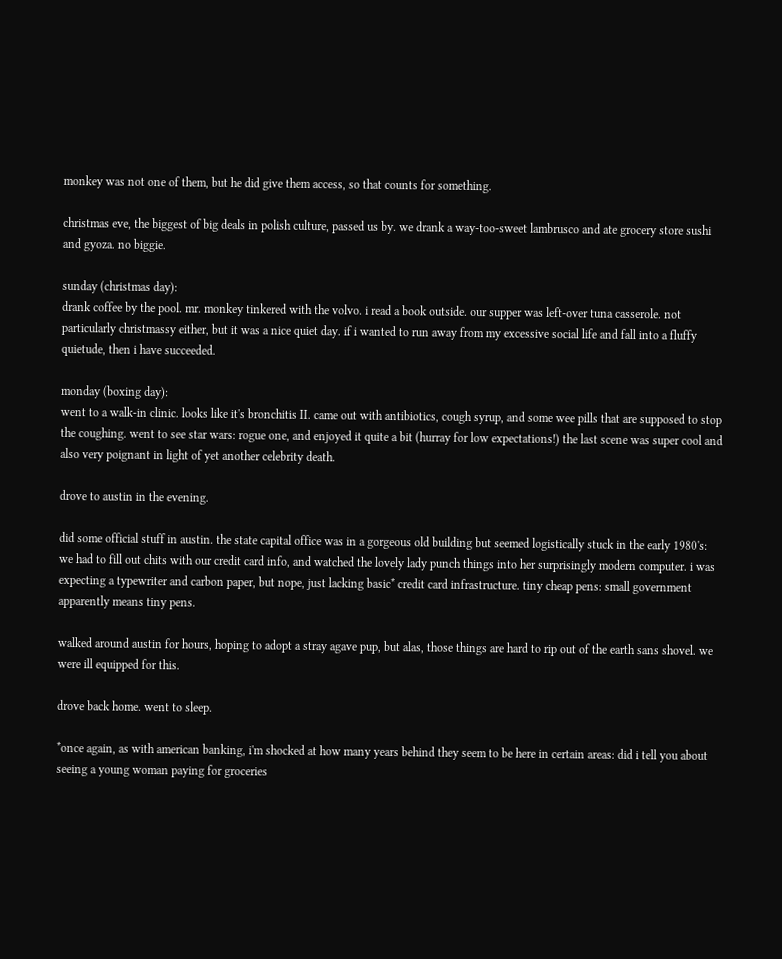monkey was not one of them, but he did give them access, so that counts for something.

christmas eve, the biggest of big deals in polish culture, passed us by. we drank a way-too-sweet lambrusco and ate grocery store sushi and gyoza. no biggie.

sunday (christmas day):
drank coffee by the pool. mr. monkey tinkered with the volvo. i read a book outside. our supper was left-over tuna casserole. not particularly christmassy either, but it was a nice quiet day. if i wanted to run away from my excessive social life and fall into a fluffy quietude, then i have succeeded.

monday (boxing day):
went to a walk-in clinic. looks like it's bronchitis II. came out with antibiotics, cough syrup, and some wee pills that are supposed to stop the coughing. went to see star wars: rogue one, and enjoyed it quite a bit (hurray for low expectations!) the last scene was super cool and also very poignant in light of yet another celebrity death.

drove to austin in the evening.

did some official stuff in austin. the state capital office was in a gorgeous old building but seemed logistically stuck in the early 1980's: we had to fill out chits with our credit card info, and watched the lovely lady punch things into her surprisingly modern computer. i was expecting a typewriter and carbon paper, but nope, just lacking basic* credit card infrastructure. tiny cheap pens: small government apparently means tiny pens.

walked around austin for hours, hoping to adopt a stray agave pup, but alas, those things are hard to rip out of the earth sans shovel. we were ill equipped for this.

drove back home. went to sleep.

*once again, as with american banking, i'm shocked at how many years behind they seem to be here in certain areas: did i tell you about seeing a young woman paying for groceries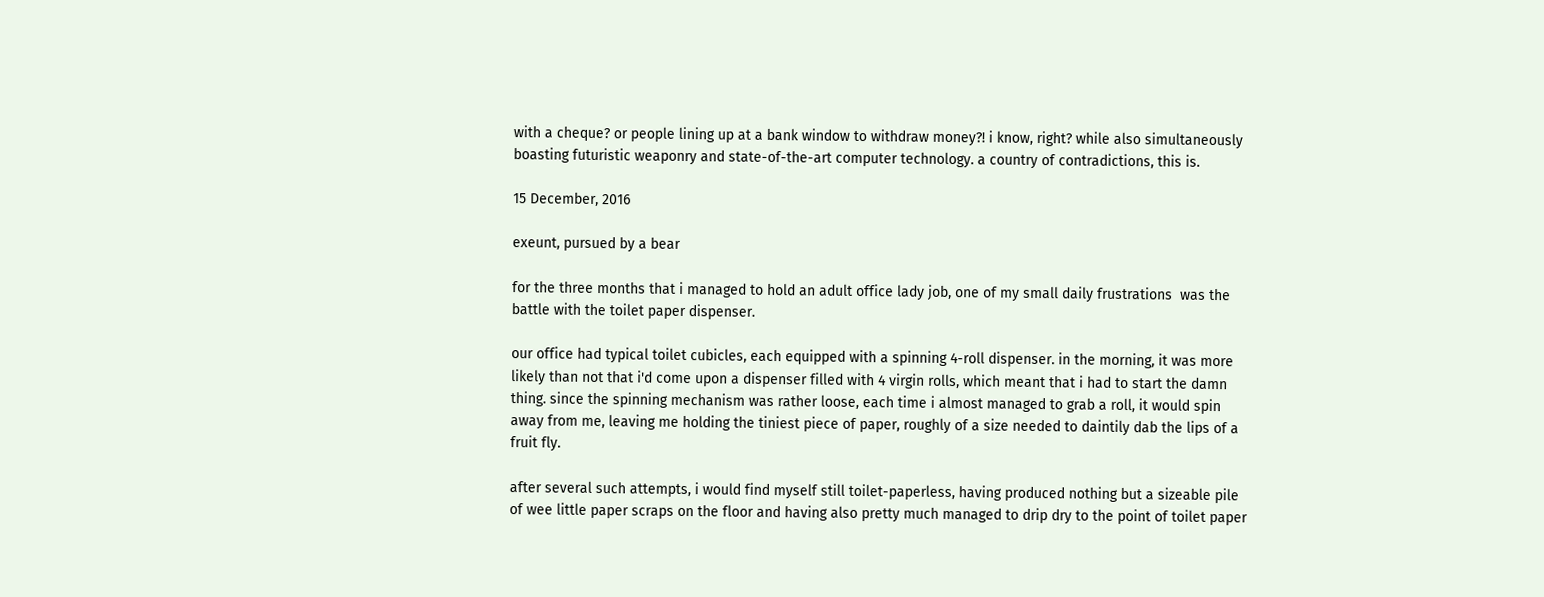with a cheque? or people lining up at a bank window to withdraw money?! i know, right? while also simultaneously boasting futuristic weaponry and state-of-the-art computer technology. a country of contradictions, this is.

15 December, 2016

exeunt, pursued by a bear

for the three months that i managed to hold an adult office lady job, one of my small daily frustrations  was the battle with the toilet paper dispenser.

our office had typical toilet cubicles, each equipped with a spinning 4-roll dispenser. in the morning, it was more likely than not that i'd come upon a dispenser filled with 4 virgin rolls, which meant that i had to start the damn thing. since the spinning mechanism was rather loose, each time i almost managed to grab a roll, it would spin away from me, leaving me holding the tiniest piece of paper, roughly of a size needed to daintily dab the lips of a fruit fly.

after several such attempts, i would find myself still toilet-paperless, having produced nothing but a sizeable pile of wee little paper scraps on the floor and having also pretty much managed to drip dry to the point of toilet paper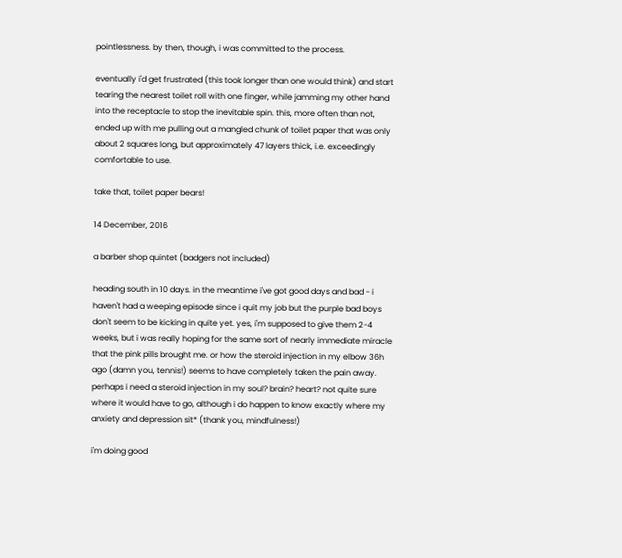pointlessness. by then, though, i was committed to the process.

eventually i'd get frustrated (this took longer than one would think) and start tearing the nearest toilet roll with one finger, while jamming my other hand into the receptacle to stop the inevitable spin. this, more often than not, ended up with me pulling out a mangled chunk of toilet paper that was only about 2 squares long, but approximately 47 layers thick, i.e. exceedingly comfortable to use.

take that, toilet paper bears!

14 December, 2016

a barber shop quintet (badgers not included)

heading south in 10 days. in the meantime i've got good days and bad - i haven't had a weeping episode since i quit my job but the purple bad boys don't seem to be kicking in quite yet. yes, i'm supposed to give them 2-4 weeks, but i was really hoping for the same sort of nearly immediate miracle that the pink pills brought me. or how the steroid injection in my elbow 36h ago (damn you, tennis!) seems to have completely taken the pain away. perhaps i need a steroid injection in my soul? brain? heart? not quite sure where it would have to go, although i do happen to know exactly where my anxiety and depression sit* (thank you, mindfulness!)

i'm doing good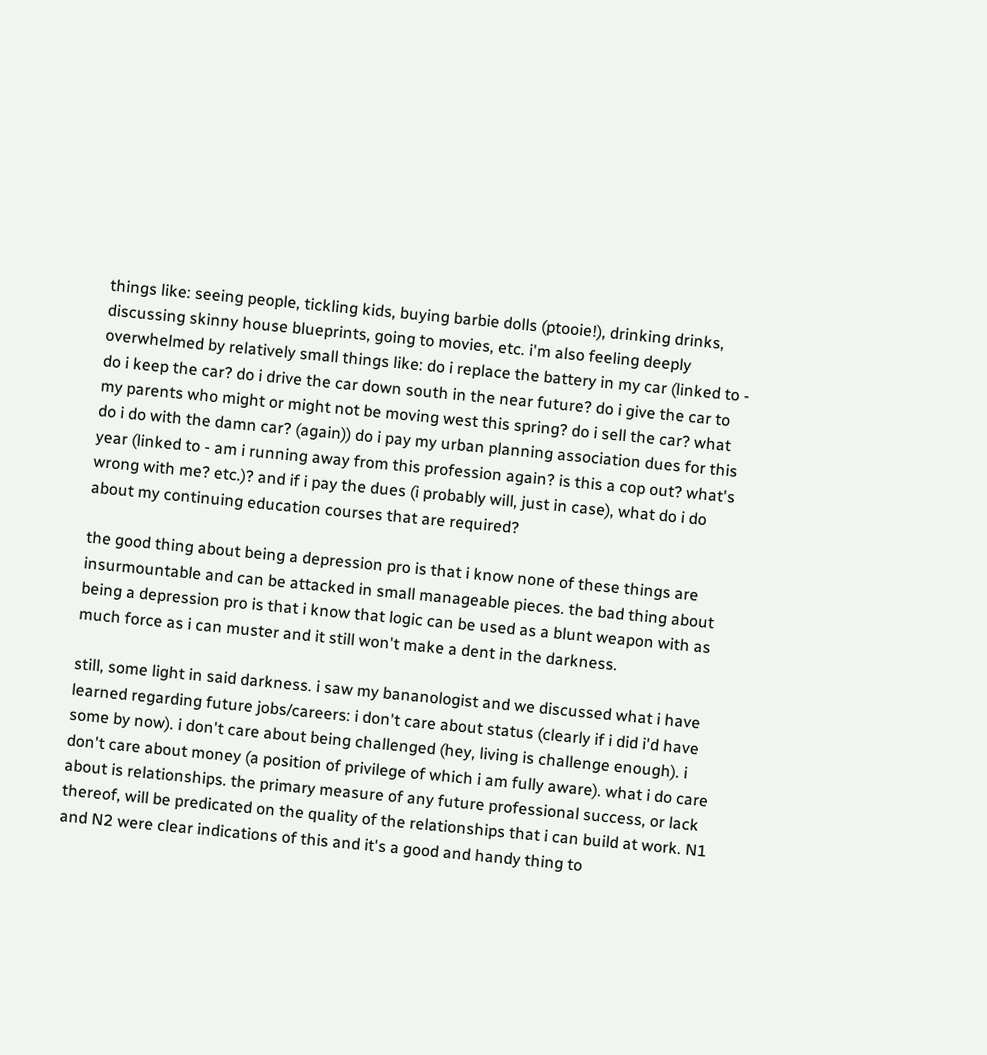things like: seeing people, tickling kids, buying barbie dolls (ptooie!), drinking drinks, discussing skinny house blueprints, going to movies, etc. i'm also feeling deeply overwhelmed by relatively small things like: do i replace the battery in my car (linked to - do i keep the car? do i drive the car down south in the near future? do i give the car to my parents who might or might not be moving west this spring? do i sell the car? what do i do with the damn car? (again)) do i pay my urban planning association dues for this year (linked to - am i running away from this profession again? is this a cop out? what's wrong with me? etc.)? and if i pay the dues (i probably will, just in case), what do i do about my continuing education courses that are required?

the good thing about being a depression pro is that i know none of these things are insurmountable and can be attacked in small manageable pieces. the bad thing about being a depression pro is that i know that logic can be used as a blunt weapon with as much force as i can muster and it still won't make a dent in the darkness.

still, some light in said darkness. i saw my bananologist and we discussed what i have learned regarding future jobs/careers: i don't care about status (clearly if i did i'd have some by now). i don't care about being challenged (hey, living is challenge enough). i don't care about money (a position of privilege of which i am fully aware). what i do care about is relationships. the primary measure of any future professional success, or lack thereof, will be predicated on the quality of the relationships that i can build at work. N1 and N2 were clear indications of this and it's a good and handy thing to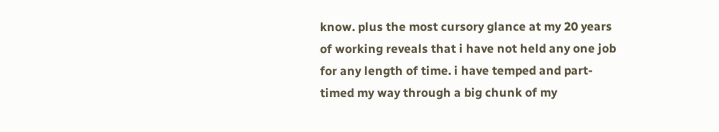know. plus the most cursory glance at my 20 years of working reveals that i have not held any one job for any length of time. i have temped and part-timed my way through a big chunk of my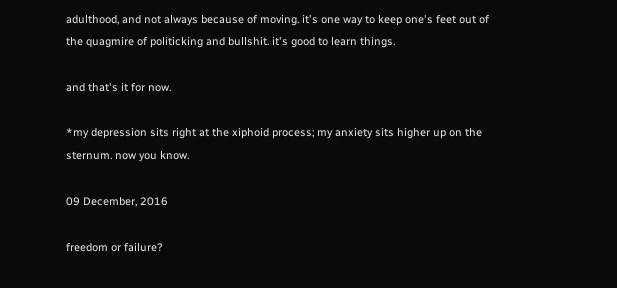adulthood, and not always because of moving. it's one way to keep one's feet out of the quagmire of politicking and bullshit. it's good to learn things.

and that's it for now.

*my depression sits right at the xiphoid process; my anxiety sits higher up on the sternum. now you know.

09 December, 2016

freedom or failure?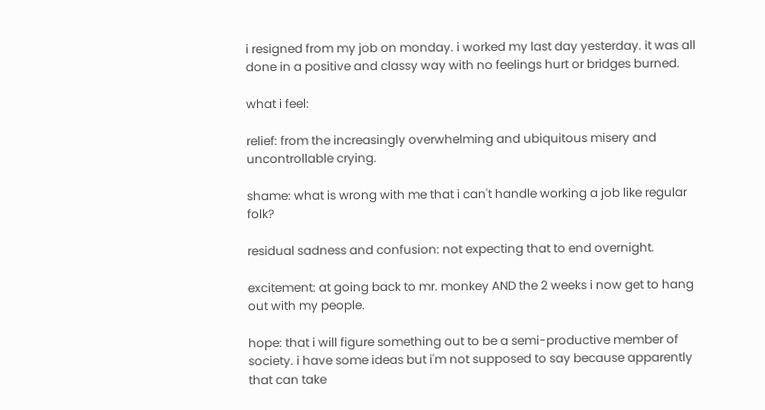i resigned from my job on monday. i worked my last day yesterday. it was all done in a positive and classy way with no feelings hurt or bridges burned.

what i feel:

relief: from the increasingly overwhelming and ubiquitous misery and uncontrollable crying.

shame: what is wrong with me that i can't handle working a job like regular folk?

residual sadness and confusion: not expecting that to end overnight.

excitement: at going back to mr. monkey AND the 2 weeks i now get to hang out with my people.

hope: that i will figure something out to be a semi-productive member of society. i have some ideas but i'm not supposed to say because apparently that can take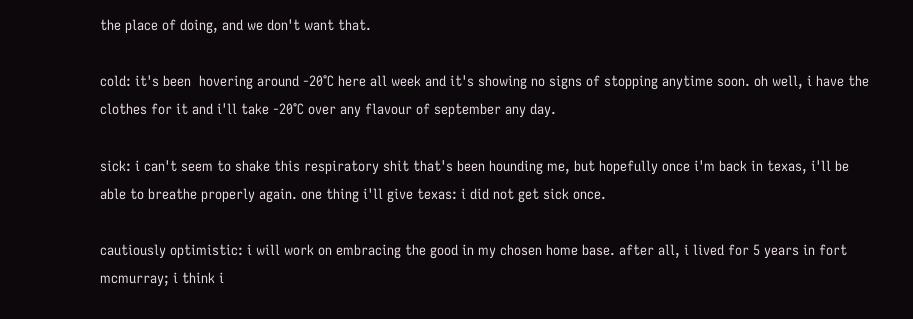the place of doing, and we don't want that.

cold: it's been  hovering around -20°C here all week and it's showing no signs of stopping anytime soon. oh well, i have the clothes for it and i'll take -20°C over any flavour of september any day.

sick: i can't seem to shake this respiratory shit that's been hounding me, but hopefully once i'm back in texas, i'll be able to breathe properly again. one thing i'll give texas: i did not get sick once.

cautiously optimistic: i will work on embracing the good in my chosen home base. after all, i lived for 5 years in fort mcmurray; i think i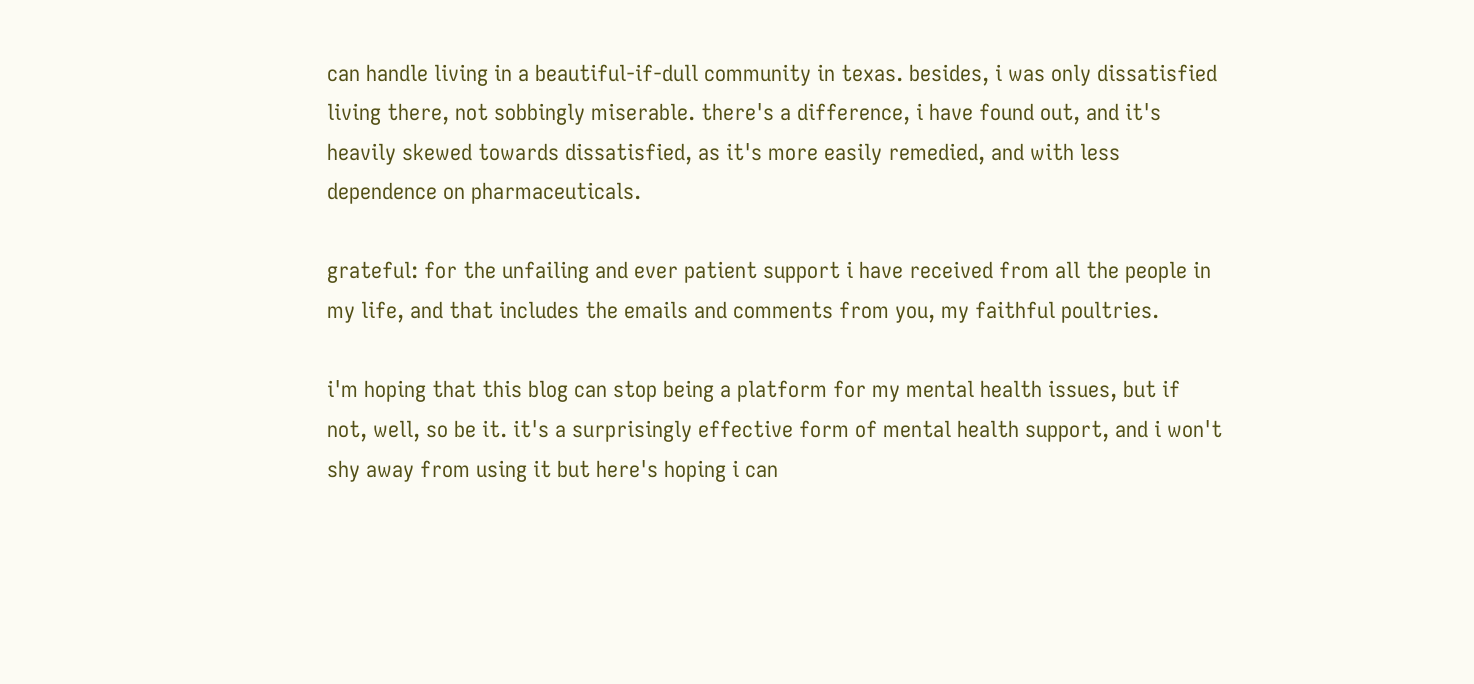can handle living in a beautiful-if-dull community in texas. besides, i was only dissatisfied living there, not sobbingly miserable. there's a difference, i have found out, and it's heavily skewed towards dissatisfied, as it's more easily remedied, and with less dependence on pharmaceuticals.

grateful: for the unfailing and ever patient support i have received from all the people in my life, and that includes the emails and comments from you, my faithful poultries.

i'm hoping that this blog can stop being a platform for my mental health issues, but if not, well, so be it. it's a surprisingly effective form of mental health support, and i won't shy away from using it but here's hoping i can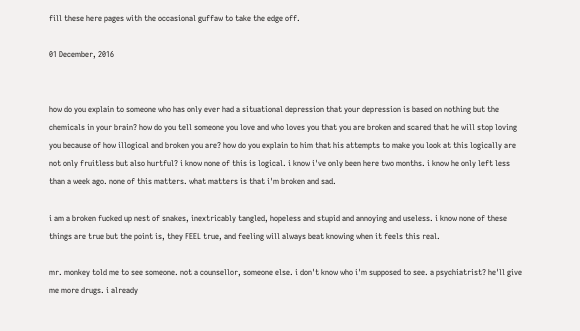fill these here pages with the occasional guffaw to take the edge off.

01 December, 2016


how do you explain to someone who has only ever had a situational depression that your depression is based on nothing but the chemicals in your brain? how do you tell someone you love and who loves you that you are broken and scared that he will stop loving you because of how illogical and broken you are? how do you explain to him that his attempts to make you look at this logically are not only fruitless but also hurtful? i know none of this is logical. i know i've only been here two months. i know he only left less than a week ago. none of this matters. what matters is that i'm broken and sad.

i am a broken fucked up nest of snakes, inextricably tangled, hopeless and stupid and annoying and useless. i know none of these things are true but the point is, they FEEL true, and feeling will always beat knowing when it feels this real.

mr. monkey told me to see someone. not a counsellor, someone else. i don't know who i'm supposed to see. a psychiatrist? he'll give me more drugs. i already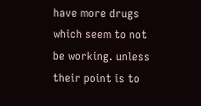have more drugs which seem to not be working. unless their point is to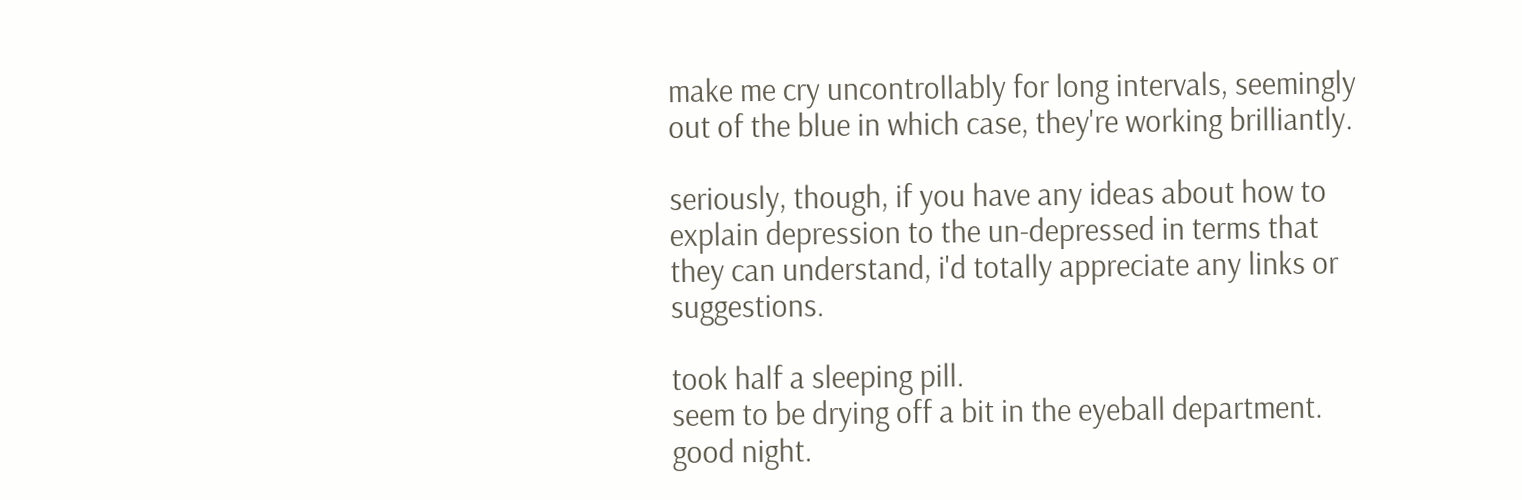make me cry uncontrollably for long intervals, seemingly out of the blue in which case, they're working brilliantly.

seriously, though, if you have any ideas about how to explain depression to the un-depressed in terms that they can understand, i'd totally appreciate any links or suggestions.

took half a sleeping pill.
seem to be drying off a bit in the eyeball department.
good night.